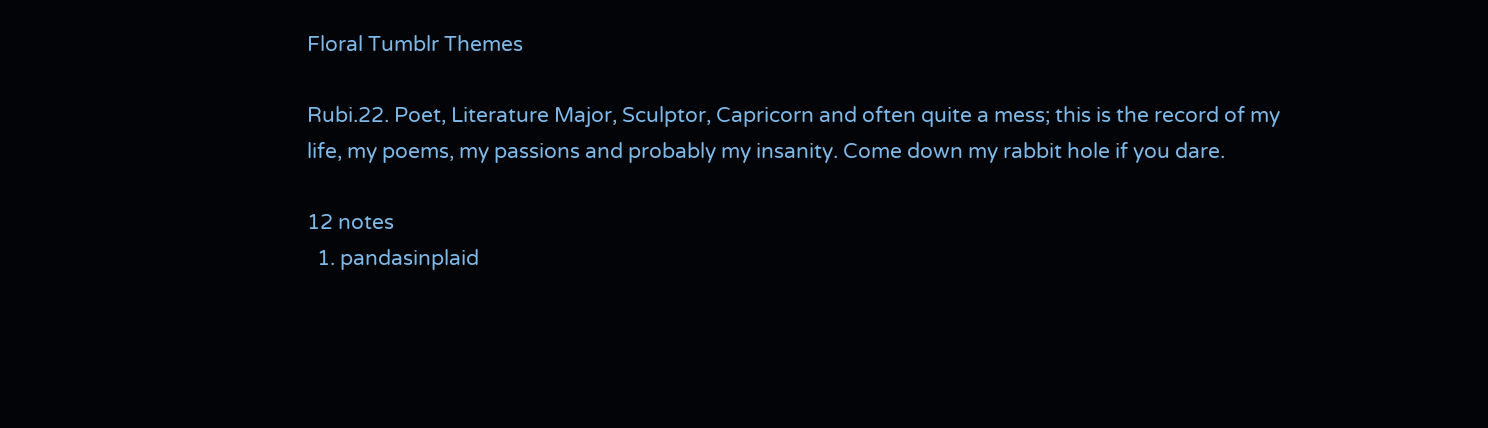Floral Tumblr Themes

Rubi.22. Poet, Literature Major, Sculptor, Capricorn and often quite a mess; this is the record of my life, my poems, my passions and probably my insanity. Come down my rabbit hole if you dare.

12 notes
  1. pandasinplaid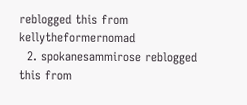reblogged this from kellytheformernomad
  2. spokanesammirose reblogged this from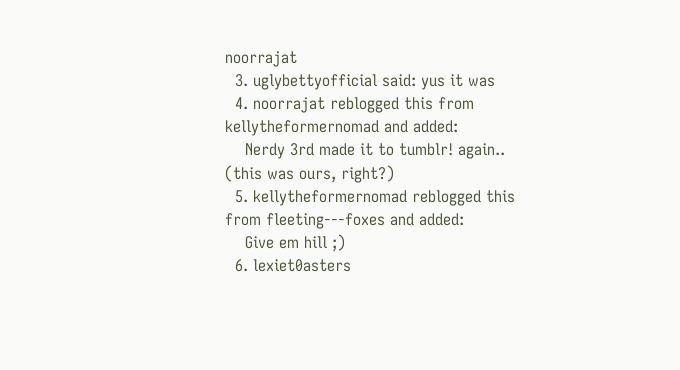noorrajat
  3. uglybettyofficial said: yus it was
  4. noorrajat reblogged this from kellytheformernomad and added:
    Nerdy 3rd made it to tumblr! again.. (this was ours, right?)
  5. kellytheformernomad reblogged this from fleeting---foxes and added:
    Give em hill ;)
  6. lexiet0asters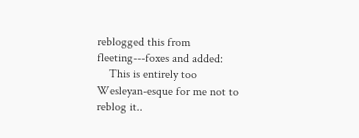reblogged this from fleeting---foxes and added:
    This is entirely too Wesleyan-esque for me not to reblog it..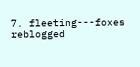7. fleeting---foxes reblogged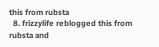this from rubsta
  8. frizzylife reblogged this from rubsta and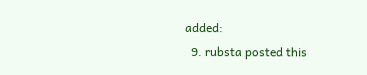added:
  9. rubsta posted this